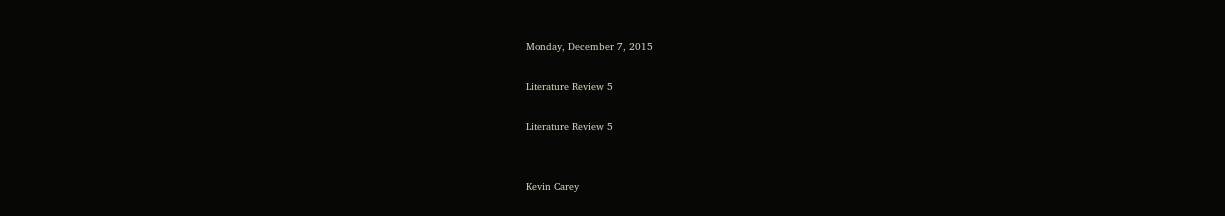Monday, December 7, 2015

Literature Review 5

Literature Review 5


Kevin Carey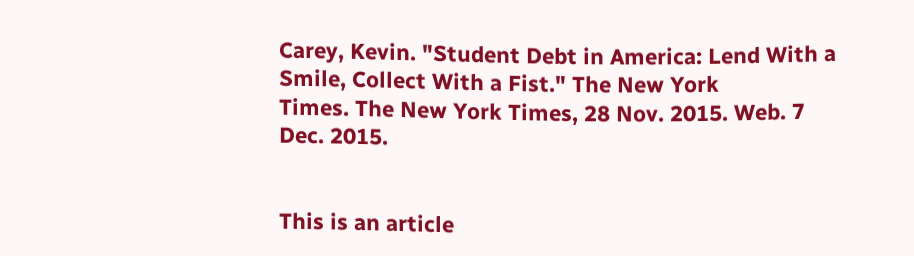Carey, Kevin. "Student Debt in America: Lend With a Smile, Collect With a Fist." The New York
Times. The New York Times, 28 Nov. 2015. Web. 7 Dec. 2015.


This is an article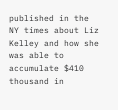published in the NY times about Liz Kelley and how she was able to accumulate $410 thousand in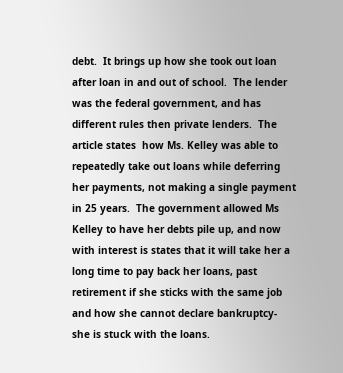debt.  It brings up how she took out loan after loan in and out of school.  The lender was the federal government, and has different rules then private lenders.  The article states  how Ms. Kelley was able to repeatedly take out loans while deferring her payments, not making a single payment in 25 years.  The government allowed Ms Kelley to have her debts pile up, and now with interest is states that it will take her a long time to pay back her loans, past retirement if she sticks with the same job and how she cannot declare bankruptcy- she is stuck with the loans.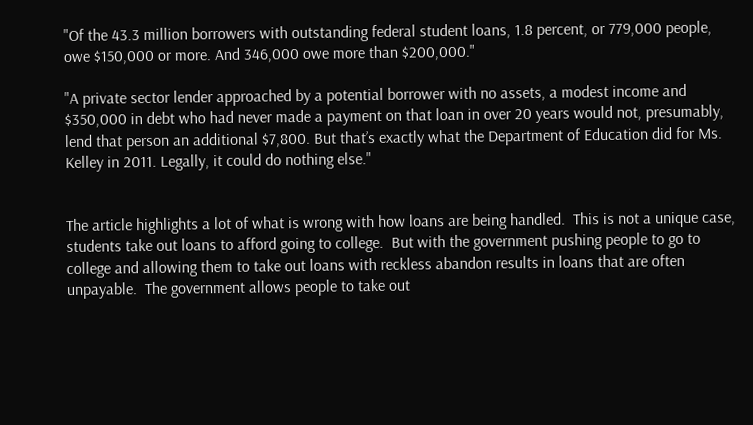"Of the 43.3 million borrowers with outstanding federal student loans, 1.8 percent, or 779,000 people, owe $150,000 or more. And 346,000 owe more than $200,000."

"A private sector lender approached by a potential borrower with no assets, a modest income and $350,000 in debt who had never made a payment on that loan in over 20 years would not, presumably, lend that person an additional $7,800. But that’s exactly what the Department of Education did for Ms. Kelley in 2011. Legally, it could do nothing else."


The article highlights a lot of what is wrong with how loans are being handled.  This is not a unique case, students take out loans to afford going to college.  But with the government pushing people to go to college and allowing them to take out loans with reckless abandon results in loans that are often unpayable.  The government allows people to take out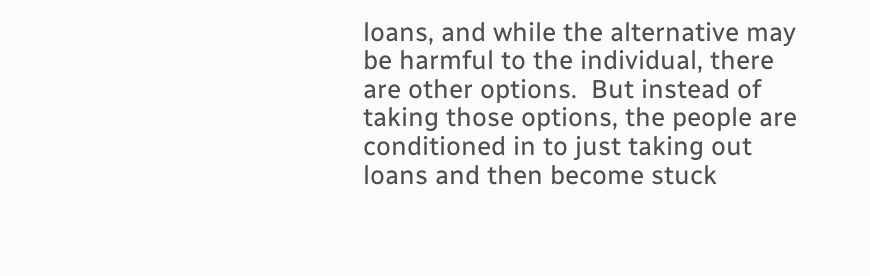loans, and while the alternative may be harmful to the individual, there are other options.  But instead of taking those options, the people are conditioned in to just taking out loans and then become stuck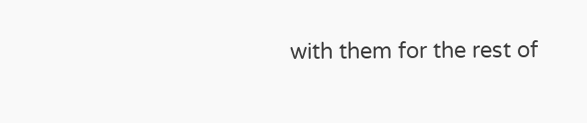with them for the rest of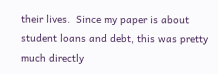their lives.  Since my paper is about student loans and debt, this was pretty much directly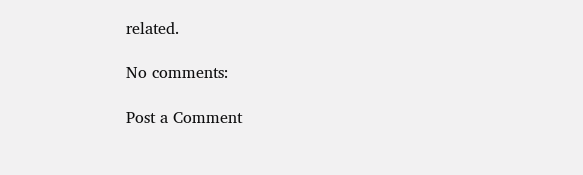related.

No comments:

Post a Comment